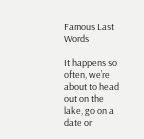Famous Last Words

It happens so often, we’re about to head out on the lake, go on a date or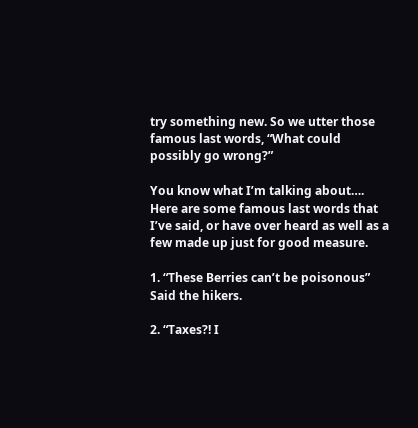try something new. So we utter those famous last words, “What could possibly go wrong?”

You know what I’m talking about…. Here are some famous last words that I’ve said, or have over heard as well as a few made up just for good measure.

1. “These Berries can’t be poisonous” Said the hikers.

2. “Taxes?! I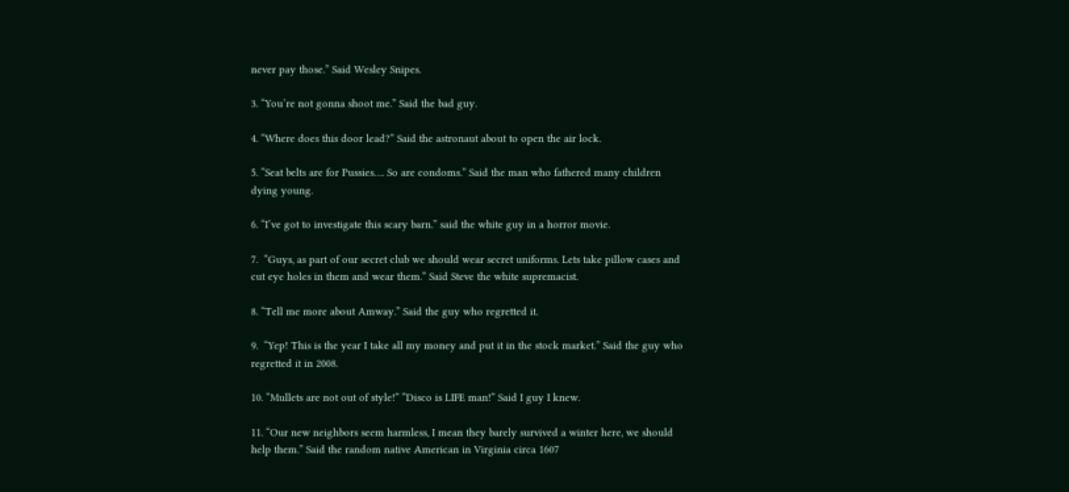never pay those.” Said Wesley Snipes.

3. “You’re not gonna shoot me.” Said the bad guy.

4. “Where does this door lead?” Said the astronaut about to open the air lock.

5. “Seat belts are for Pussies…. So are condoms.” Said the man who fathered many children dying young.

6. “I’ve got to investigate this scary barn.” said the white guy in a horror movie.

7.  “Guys, as part of our secret club we should wear secret uniforms. Lets take pillow cases and cut eye holes in them and wear them.” Said Steve the white supremacist.

8. “Tell me more about Amway.” Said the guy who regretted it.

9.  “Yep! This is the year I take all my money and put it in the stock market.” Said the guy who regretted it in 2008.

10. “Mullets are not out of style!” “Disco is LIFE man!” Said I guy I knew.

11. “Our new neighbors seem harmless, I mean they barely survived a winter here, we should help them.” Said the random native American in Virginia circa 1607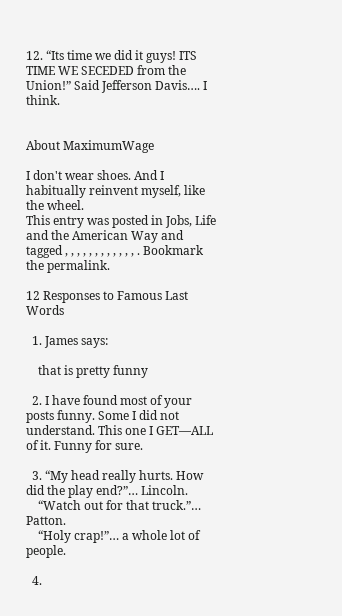12. “Its time we did it guys! ITS TIME WE SECEDED from the Union!” Said Jefferson Davis…. I think.


About MaximumWage

I don't wear shoes. And I habitually reinvent myself, like the wheel.
This entry was posted in Jobs, Life and the American Way and tagged , , , , , , , , , , , , . Bookmark the permalink.

12 Responses to Famous Last Words

  1. James says:

    that is pretty funny

  2. I have found most of your posts funny. Some I did not understand. This one I GET—ALL of it. Funny for sure.

  3. “My head really hurts. How did the play end?”… Lincoln.
    “Watch out for that truck.”… Patton.
    “Holy crap!”… a whole lot of people.

  4.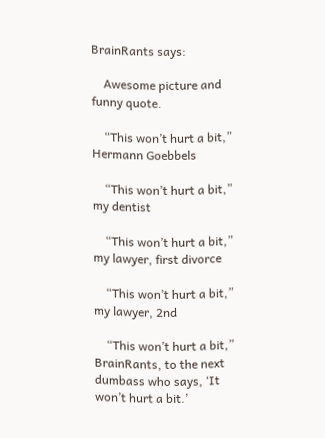BrainRants says:

    Awesome picture and funny quote.

    “This won’t hurt a bit,” Hermann Goebbels

    “This won’t hurt a bit,” my dentist

    “This won’t hurt a bit,” my lawyer, first divorce

    “This won’t hurt a bit,” my lawyer, 2nd

    “This won’t hurt a bit,” BrainRants, to the next dumbass who says, ‘It won’t hurt a bit.’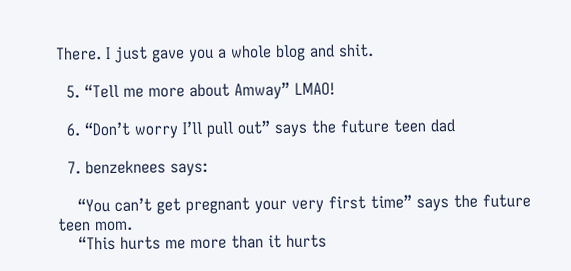There. I just gave you a whole blog and shit.

  5. “Tell me more about Amway” LMAO!

  6. “Don’t worry I’ll pull out” says the future teen dad

  7. benzeknees says:

    “You can’t get pregnant your very first time” says the future teen mom.
    “This hurts me more than it hurts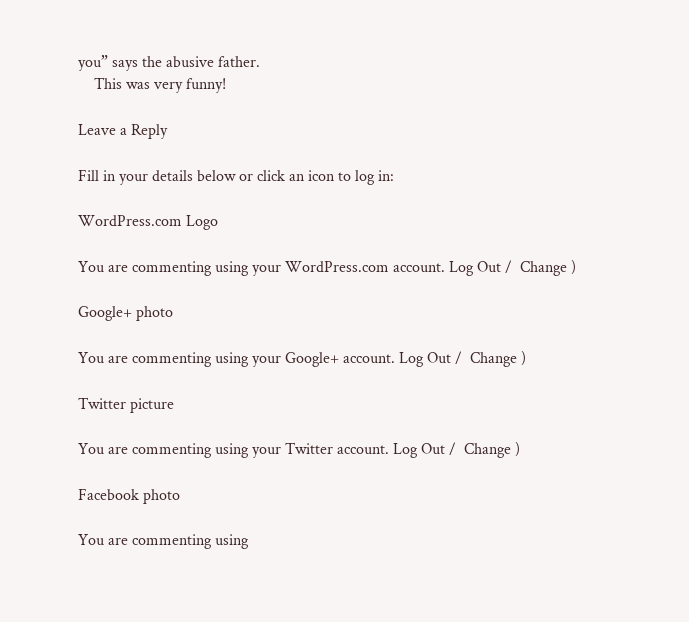you” says the abusive father.
    This was very funny!

Leave a Reply

Fill in your details below or click an icon to log in:

WordPress.com Logo

You are commenting using your WordPress.com account. Log Out /  Change )

Google+ photo

You are commenting using your Google+ account. Log Out /  Change )

Twitter picture

You are commenting using your Twitter account. Log Out /  Change )

Facebook photo

You are commenting using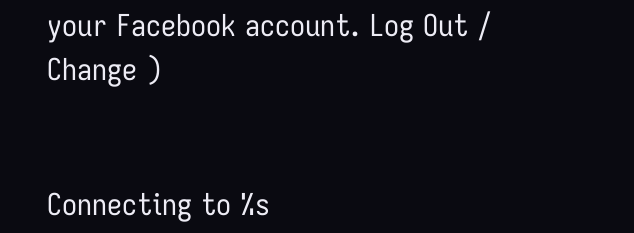your Facebook account. Log Out /  Change )


Connecting to %s